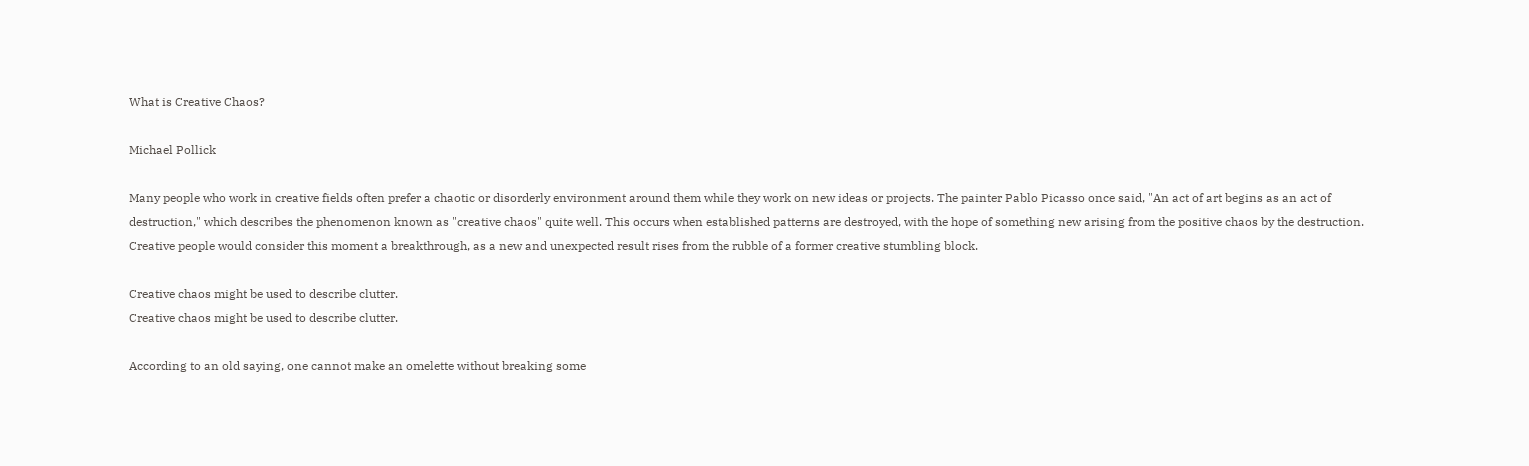What is Creative Chaos?

Michael Pollick

Many people who work in creative fields often prefer a chaotic or disorderly environment around them while they work on new ideas or projects. The painter Pablo Picasso once said, "An act of art begins as an act of destruction," which describes the phenomenon known as "creative chaos" quite well. This occurs when established patterns are destroyed, with the hope of something new arising from the positive chaos by the destruction. Creative people would consider this moment a breakthrough, as a new and unexpected result rises from the rubble of a former creative stumbling block.

Creative chaos might be used to describe clutter.
Creative chaos might be used to describe clutter.

According to an old saying, one cannot make an omelette without breaking some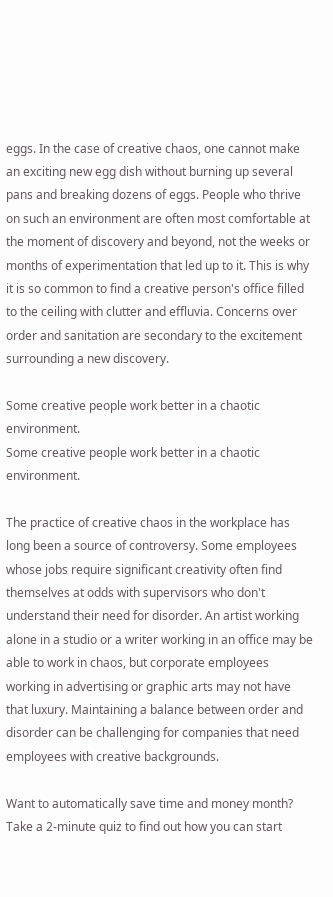eggs. In the case of creative chaos, one cannot make an exciting new egg dish without burning up several pans and breaking dozens of eggs. People who thrive on such an environment are often most comfortable at the moment of discovery and beyond, not the weeks or months of experimentation that led up to it. This is why it is so common to find a creative person's office filled to the ceiling with clutter and effluvia. Concerns over order and sanitation are secondary to the excitement surrounding a new discovery.

Some creative people work better in a chaotic environment.
Some creative people work better in a chaotic environment.

The practice of creative chaos in the workplace has long been a source of controversy. Some employees whose jobs require significant creativity often find themselves at odds with supervisors who don't understand their need for disorder. An artist working alone in a studio or a writer working in an office may be able to work in chaos, but corporate employees working in advertising or graphic arts may not have that luxury. Maintaining a balance between order and disorder can be challenging for companies that need employees with creative backgrounds.

Want to automatically save time and money month? Take a 2-minute quiz to find out how you can start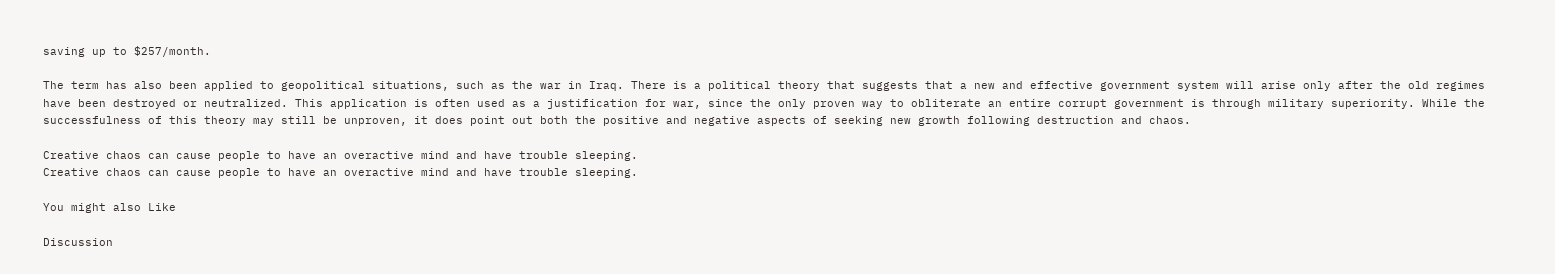saving up to $257/month.

The term has also been applied to geopolitical situations, such as the war in Iraq. There is a political theory that suggests that a new and effective government system will arise only after the old regimes have been destroyed or neutralized. This application is often used as a justification for war, since the only proven way to obliterate an entire corrupt government is through military superiority. While the successfulness of this theory may still be unproven, it does point out both the positive and negative aspects of seeking new growth following destruction and chaos.

Creative chaos can cause people to have an overactive mind and have trouble sleeping.
Creative chaos can cause people to have an overactive mind and have trouble sleeping.

You might also Like

Discussion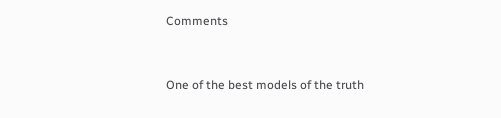Comments


One of the best models of the truth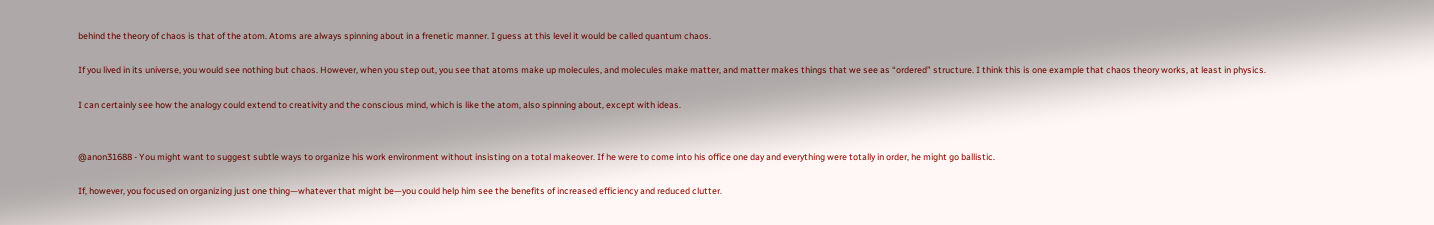behind the theory of chaos is that of the atom. Atoms are always spinning about in a frenetic manner. I guess at this level it would be called quantum chaos.

If you lived in its universe, you would see nothing but chaos. However, when you step out, you see that atoms make up molecules, and molecules make matter, and matter makes things that we see as “ordered” structure. I think this is one example that chaos theory works, at least in physics.

I can certainly see how the analogy could extend to creativity and the conscious mind, which is like the atom, also spinning about, except with ideas.


@anon31688 - You might want to suggest subtle ways to organize his work environment without insisting on a total makeover. If he were to come into his office one day and everything were totally in order, he might go ballistic.

If, however, you focused on organizing just one thing—whatever that might be—you could help him see the benefits of increased efficiency and reduced clutter.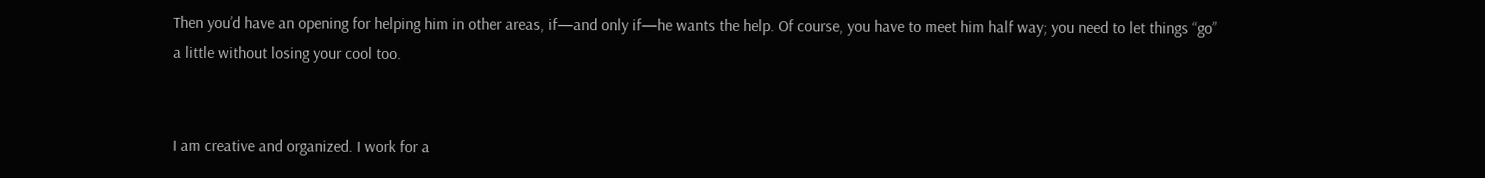Then you’d have an opening for helping him in other areas, if—and only if—he wants the help. Of course, you have to meet him half way; you need to let things “go” a little without losing your cool too.


I am creative and organized. I work for a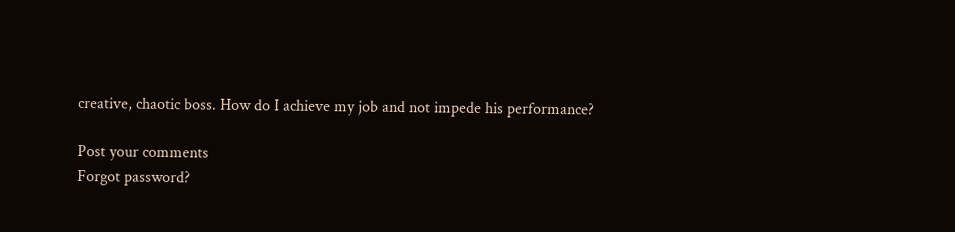creative, chaotic boss. How do I achieve my job and not impede his performance?

Post your comments
Forgot password?